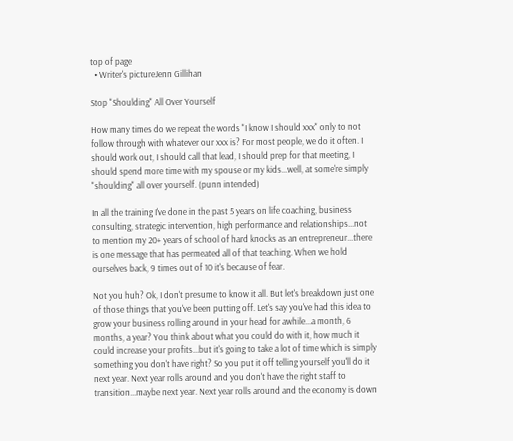top of page
  • Writer's pictureJenn Gillihan

Stop "Shoulding" All Over Yourself

How many times do we repeat the words "I know I should xxx" only to not follow through with whatever our xxx is? For most people, we do it often. I should work out, I should call that lead, I should prep for that meeting, I should spend more time with my spouse or my kids...well, at some're simply "shoulding" all over yourself. (punn intended)

In all the training I've done in the past 5 years on life coaching, business consulting, strategic intervention, high performance and relationships...not to mention my 20+ years of school of hard knocks as an entrepreneur...there is one message that has permeated all of that teaching. When we hold ourselves back, 9 times out of 10 it's because of fear.

Not you huh? Ok, I don't presume to know it all. But let's breakdown just one of those things that you've been putting off. Let's say you've had this idea to grow your business rolling around in your head for awhile...a month, 6 months, a year? You think about what you could do with it, how much it could increase your profits...but it's going to take a lot of time which is simply something you don't have right? So you put it off telling yourself you'll do it next year. Next year rolls around and you don't have the right staff to transition...maybe next year. Next year rolls around and the economy is down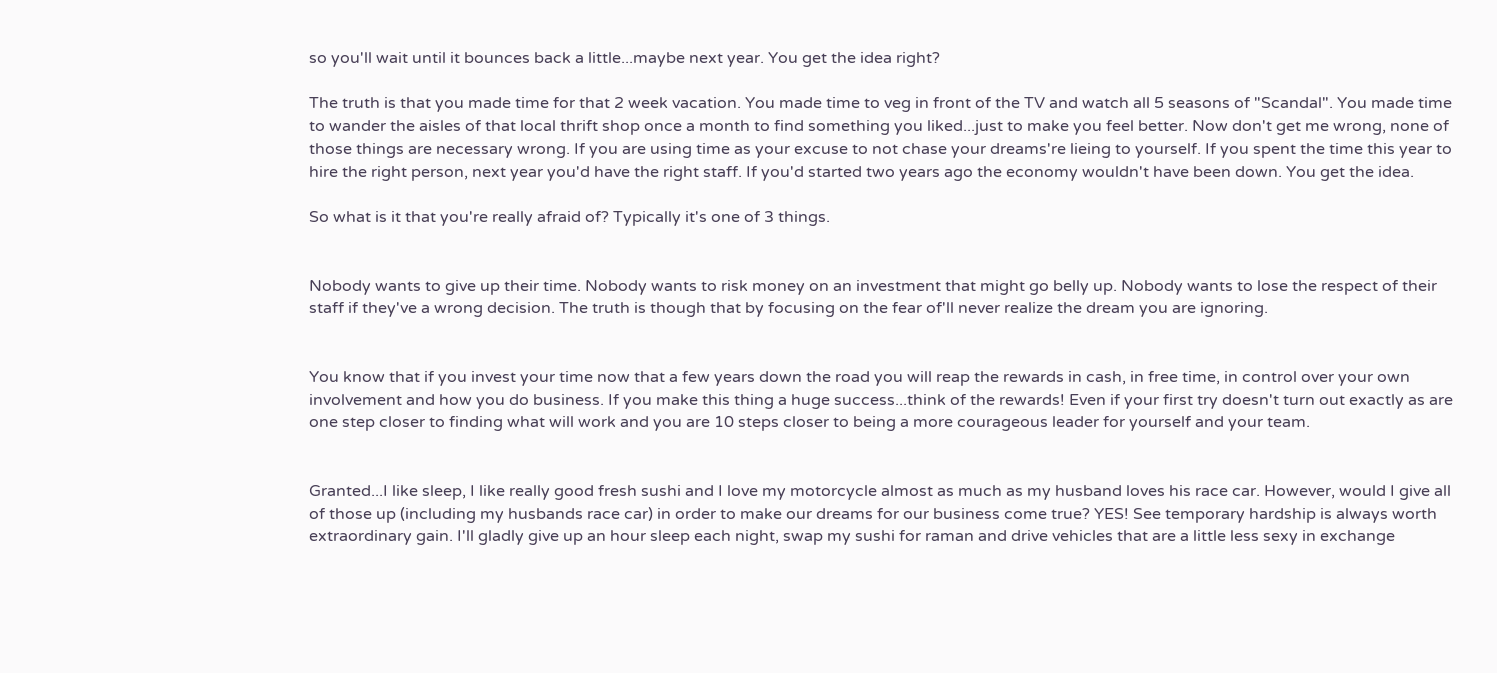so you'll wait until it bounces back a little...maybe next year. You get the idea right?

The truth is that you made time for that 2 week vacation. You made time to veg in front of the TV and watch all 5 seasons of "Scandal". You made time to wander the aisles of that local thrift shop once a month to find something you liked...just to make you feel better. Now don't get me wrong, none of those things are necessary wrong. If you are using time as your excuse to not chase your dreams're lieing to yourself. If you spent the time this year to hire the right person, next year you'd have the right staff. If you'd started two years ago the economy wouldn't have been down. You get the idea.

So what is it that you're really afraid of? Typically it's one of 3 things.


Nobody wants to give up their time. Nobody wants to risk money on an investment that might go belly up. Nobody wants to lose the respect of their staff if they've a wrong decision. The truth is though that by focusing on the fear of'll never realize the dream you are ignoring.


You know that if you invest your time now that a few years down the road you will reap the rewards in cash, in free time, in control over your own involvement and how you do business. If you make this thing a huge success...think of the rewards! Even if your first try doesn't turn out exactly as are one step closer to finding what will work and you are 10 steps closer to being a more courageous leader for yourself and your team.


Granted...I like sleep, I like really good fresh sushi and I love my motorcycle almost as much as my husband loves his race car. However, would I give all of those up (including my husbands race car) in order to make our dreams for our business come true? YES! See temporary hardship is always worth extraordinary gain. I'll gladly give up an hour sleep each night, swap my sushi for raman and drive vehicles that are a little less sexy in exchange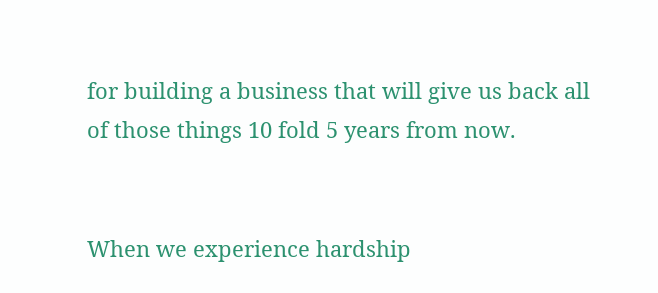for building a business that will give us back all of those things 10 fold 5 years from now.


When we experience hardship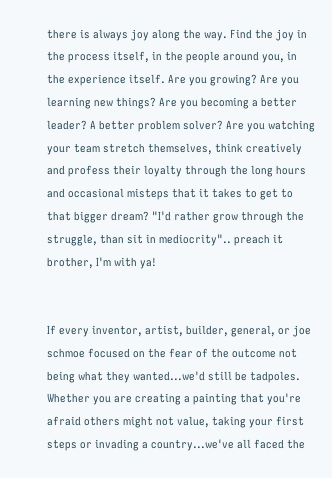there is always joy along the way. Find the joy in the process itself, in the people around you, in the experience itself. Are you growing? Are you learning new things? Are you becoming a better leader? A better problem solver? Are you watching your team stretch themselves, think creatively and profess their loyalty through the long hours and occasional misteps that it takes to get to that bigger dream? "I'd rather grow through the struggle, than sit in mediocrity".. preach it brother, I'm with ya!


If every inventor, artist, builder, general, or joe schmoe focused on the fear of the outcome not being what they wanted...we'd still be tadpoles. Whether you are creating a painting that you're afraid others might not value, taking your first steps or invading a country...we've all faced the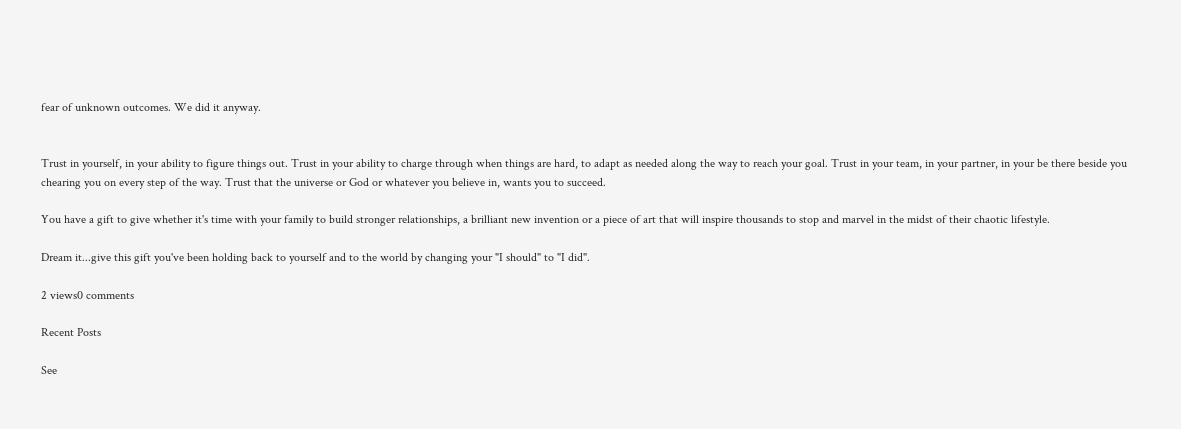fear of unknown outcomes. We did it anyway.


Trust in yourself, in your ability to figure things out. Trust in your ability to charge through when things are hard, to adapt as needed along the way to reach your goal. Trust in your team, in your partner, in your be there beside you chearing you on every step of the way. Trust that the universe or God or whatever you believe in, wants you to succeed.

You have a gift to give whether it's time with your family to build stronger relationships, a brilliant new invention or a piece of art that will inspire thousands to stop and marvel in the midst of their chaotic lifestyle.

Dream it...give this gift you've been holding back to yourself and to the world by changing your "I should" to "I did".

2 views0 comments

Recent Posts

See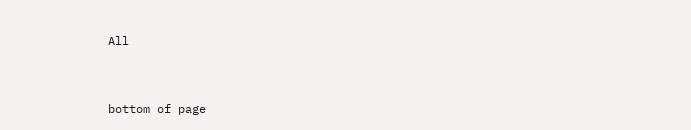All


bottom of page